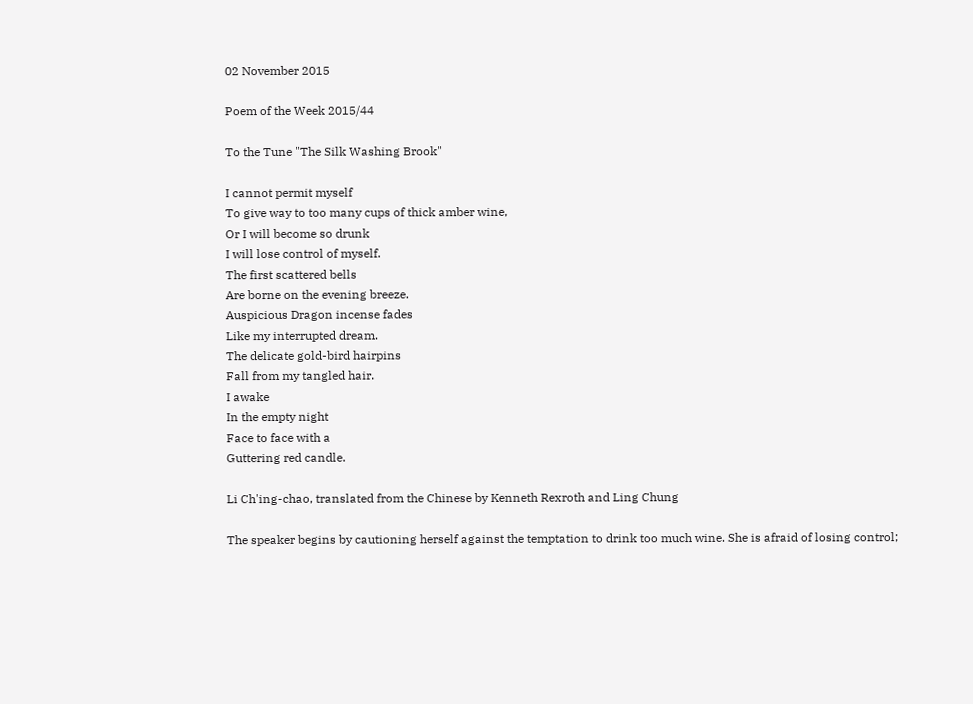02 November 2015

Poem of the Week 2015/44

To the Tune "The Silk Washing Brook"

I cannot permit myself
To give way to too many cups of thick amber wine,
Or I will become so drunk
I will lose control of myself.
The first scattered bells
Are borne on the evening breeze.
Auspicious Dragon incense fades
Like my interrupted dream.
The delicate gold-bird hairpins
Fall from my tangled hair.
I awake
In the empty night
Face to face with a
Guttering red candle.

Li Ch'ing-chao, translated from the Chinese by Kenneth Rexroth and Ling Chung

The speaker begins by cautioning herself against the temptation to drink too much wine. She is afraid of losing control;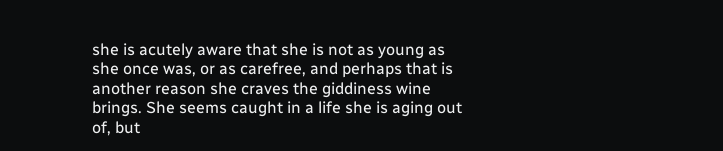she is acutely aware that she is not as young as she once was, or as carefree, and perhaps that is another reason she craves the giddiness wine brings. She seems caught in a life she is aging out of, but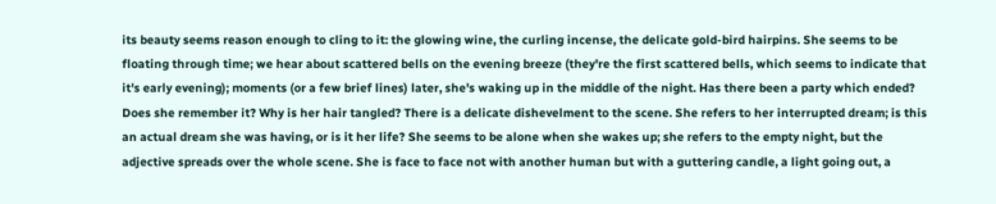its beauty seems reason enough to cling to it: the glowing wine, the curling incense, the delicate gold-bird hairpins. She seems to be floating through time; we hear about scattered bells on the evening breeze (they're the first scattered bells, which seems to indicate that it's early evening); moments (or a few brief lines) later, she's waking up in the middle of the night. Has there been a party which ended? Does she remember it? Why is her hair tangled? There is a delicate dishevelment to the scene. She refers to her interrupted dream; is this an actual dream she was having, or is it her life? She seems to be alone when she wakes up; she refers to the empty night, but the adjective spreads over the whole scene. She is face to face not with another human but with a guttering candle, a light going out, a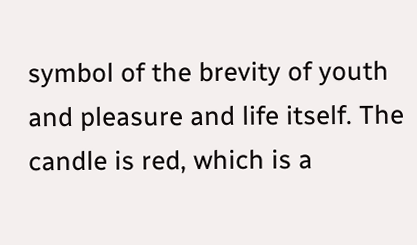symbol of the brevity of youth and pleasure and life itself. The candle is red, which is a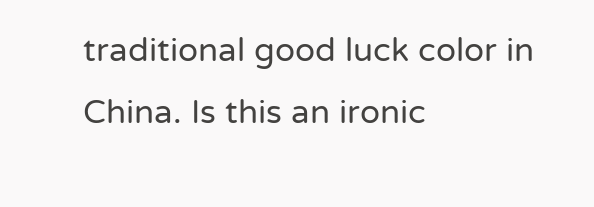traditional good luck color in China. Is this an ironic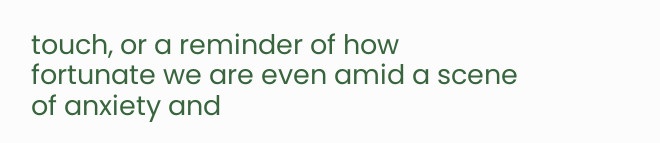touch, or a reminder of how fortunate we are even amid a scene of anxiety and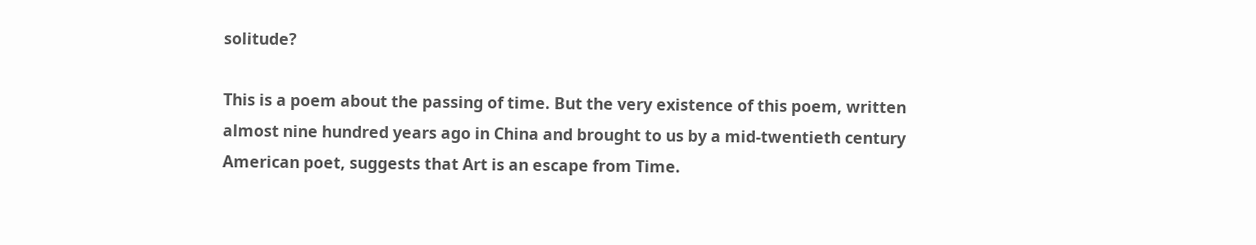solitude?

This is a poem about the passing of time. But the very existence of this poem, written almost nine hundred years ago in China and brought to us by a mid-twentieth century American poet, suggests that Art is an escape from Time.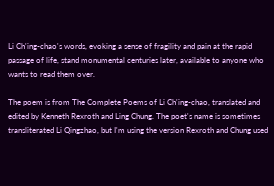Li Ch'ing-chao's words, evoking a sense of fragility and pain at the rapid passage of life, stand monumental centuries later, available to anyone who wants to read them over.

The poem is from The Complete Poems of Li Ch'ing-chao, translated and edited by Kenneth Rexroth and Ling Chung. The poet's name is sometimes transliterated Li Qingzhao, but I'm using the version Rexroth and Chung used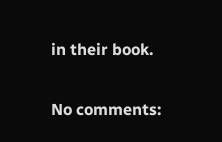in their book.

No comments: